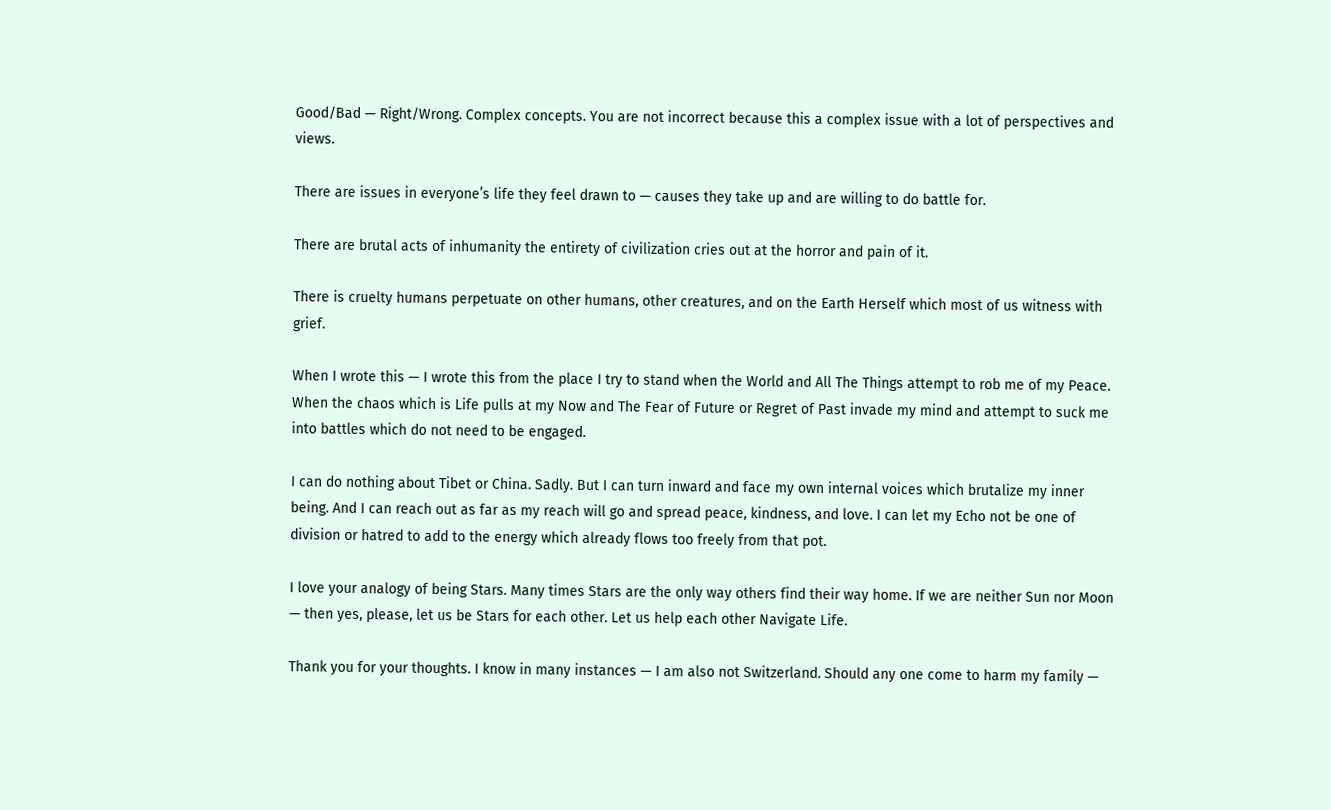Good/Bad — Right/Wrong. Complex concepts. You are not incorrect because this a complex issue with a lot of perspectives and views.

There are issues in everyone’s life they feel drawn to — causes they take up and are willing to do battle for.

There are brutal acts of inhumanity the entirety of civilization cries out at the horror and pain of it.

There is cruelty humans perpetuate on other humans, other creatures, and on the Earth Herself which most of us witness with grief.

When I wrote this — I wrote this from the place I try to stand when the World and All The Things attempt to rob me of my Peace. When the chaos which is Life pulls at my Now and The Fear of Future or Regret of Past invade my mind and attempt to suck me into battles which do not need to be engaged.

I can do nothing about Tibet or China. Sadly. But I can turn inward and face my own internal voices which brutalize my inner being. And I can reach out as far as my reach will go and spread peace, kindness, and love. I can let my Echo not be one of division or hatred to add to the energy which already flows too freely from that pot.

I love your analogy of being Stars. Many times Stars are the only way others find their way home. If we are neither Sun nor Moon — then yes, please, let us be Stars for each other. Let us help each other Navigate Life.

Thank you for your thoughts. I know in many instances — I am also not Switzerland. Should any one come to harm my family —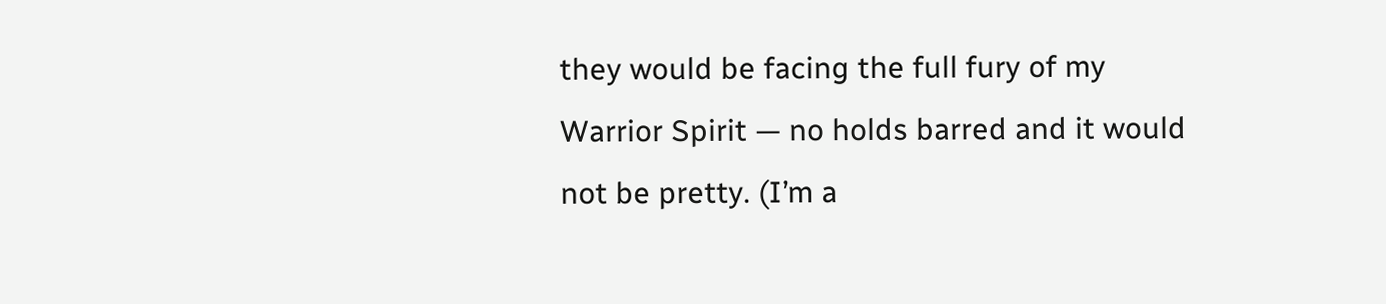they would be facing the full fury of my Warrior Spirit — no holds barred and it would not be pretty. (I’m a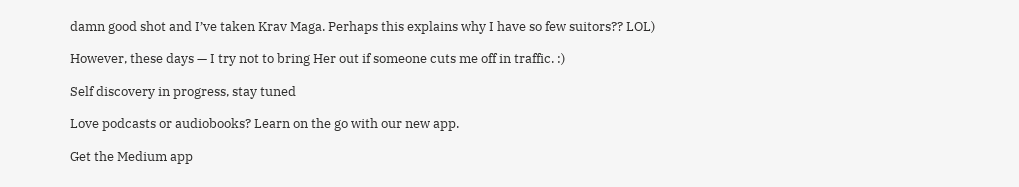damn good shot and I’ve taken Krav Maga. Perhaps this explains why I have so few suitors?? LOL)

However, these days — I try not to bring Her out if someone cuts me off in traffic. :)

Self discovery in progress, stay tuned

Love podcasts or audiobooks? Learn on the go with our new app.

Get the Medium app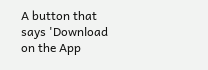A button that says 'Download on the App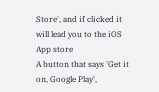Store', and if clicked it will lead you to the iOS App store
A button that says 'Get it on, Google Play',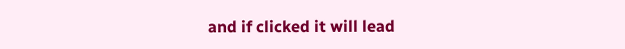and if clicked it will lead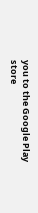you to the Google Play store